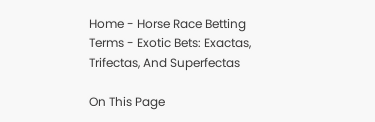Home - Horse Race Betting Terms - Exotic Bets: Exactas, Trifectas, And Superfectas

On This Page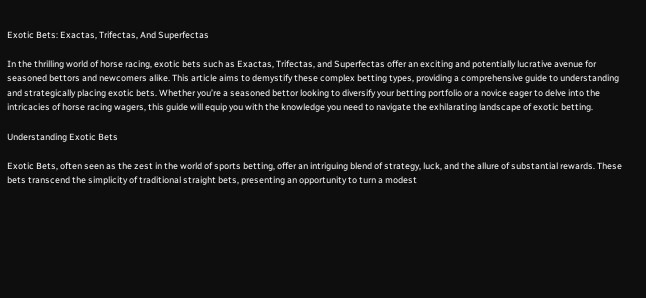Exotic Bets: Exactas, Trifectas, And Superfectas

In the thrilling world of horse racing, exotic bets such as Exactas, Trifectas, and Superfectas offer an exciting and potentially lucrative avenue for seasoned bettors and newcomers alike. This article aims to demystify these complex betting types, providing a comprehensive guide to understanding and strategically placing exotic bets. Whether you’re a seasoned bettor looking to diversify your betting portfolio or a novice eager to delve into the intricacies of horse racing wagers, this guide will equip you with the knowledge you need to navigate the exhilarating landscape of exotic betting.

Understanding Exotic Bets

Exotic Bets, often seen as the zest in the world of sports betting, offer an intriguing blend of strategy, luck, and the allure of substantial rewards. These bets transcend the simplicity of traditional straight bets, presenting an opportunity to turn a modest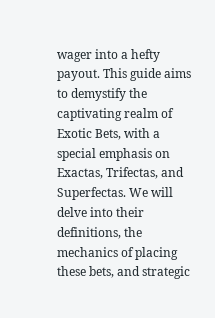wager into a hefty payout. This guide aims to demystify the captivating realm of Exotic Bets, with a special emphasis on Exactas, Trifectas, and Superfectas. We will delve into their definitions, the mechanics of placing these bets, and strategic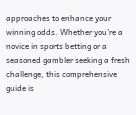approaches to enhance your winning odds. Whether you’re a novice in sports betting or a seasoned gambler seeking a fresh challenge, this comprehensive guide is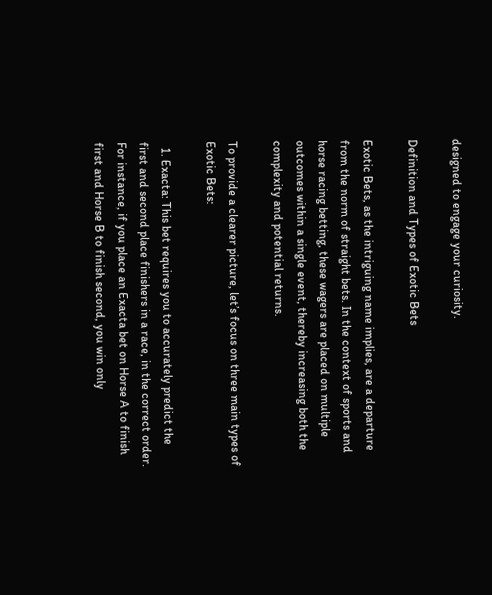designed to engage your curiosity.

Definition and Types of Exotic Bets

Exotic Bets, as the intriguing name implies, are a departure from the norm of straight bets. In the context of sports and horse racing betting, these wagers are placed on multiple outcomes within a single event, thereby increasing both the complexity and potential returns.

To provide a clearer picture, let’s focus on three main types of Exotic Bets:

  1. Exacta: This bet requires you to accurately predict the first and second place finishers in a race, in the correct order. For instance, if you place an Exacta bet on Horse A to finish first and Horse B to finish second, you win only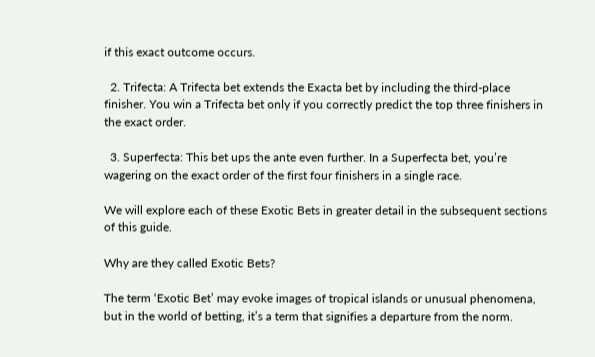if this exact outcome occurs.

  2. Trifecta: A Trifecta bet extends the Exacta bet by including the third-place finisher. You win a Trifecta bet only if you correctly predict the top three finishers in the exact order.

  3. Superfecta: This bet ups the ante even further. In a Superfecta bet, you’re wagering on the exact order of the first four finishers in a single race.

We will explore each of these Exotic Bets in greater detail in the subsequent sections of this guide.

Why are they called Exotic Bets?

The term ‘Exotic Bet’ may evoke images of tropical islands or unusual phenomena, but in the world of betting, it’s a term that signifies a departure from the norm.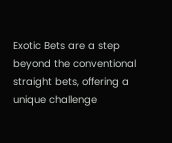Exotic Bets are a step beyond the conventional straight bets, offering a unique challenge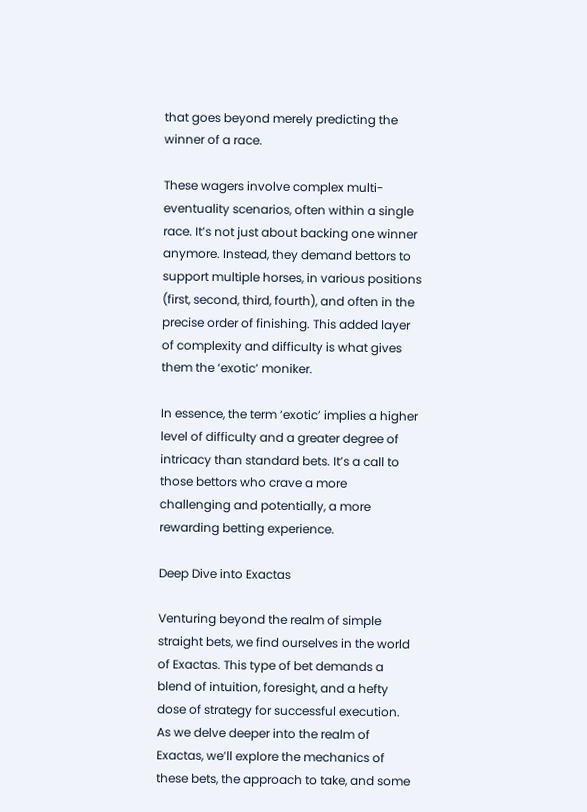that goes beyond merely predicting the winner of a race.

These wagers involve complex multi-eventuality scenarios, often within a single race. It’s not just about backing one winner anymore. Instead, they demand bettors to support multiple horses, in various positions (first, second, third, fourth), and often in the precise order of finishing. This added layer of complexity and difficulty is what gives them the ‘exotic’ moniker.

In essence, the term ‘exotic’ implies a higher level of difficulty and a greater degree of intricacy than standard bets. It’s a call to those bettors who crave a more challenging and potentially, a more rewarding betting experience.

Deep Dive into Exactas

Venturing beyond the realm of simple straight bets, we find ourselves in the world of Exactas. This type of bet demands a blend of intuition, foresight, and a hefty dose of strategy for successful execution. As we delve deeper into the realm of Exactas, we’ll explore the mechanics of these bets, the approach to take, and some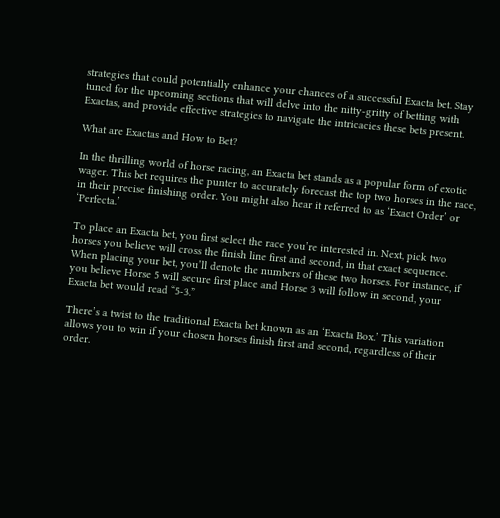strategies that could potentially enhance your chances of a successful Exacta bet. Stay tuned for the upcoming sections that will delve into the nitty-gritty of betting with Exactas, and provide effective strategies to navigate the intricacies these bets present.

What are Exactas and How to Bet?

In the thrilling world of horse racing, an Exacta bet stands as a popular form of exotic wager. This bet requires the punter to accurately forecast the top two horses in the race, in their precise finishing order. You might also hear it referred to as ‘Exact Order’ or ‘Perfecta.’

To place an Exacta bet, you first select the race you’re interested in. Next, pick two horses you believe will cross the finish line first and second, in that exact sequence. When placing your bet, you’ll denote the numbers of these two horses. For instance, if you believe Horse 5 will secure first place and Horse 3 will follow in second, your Exacta bet would read “5-3.”

There’s a twist to the traditional Exacta bet known as an ‘Exacta Box.’ This variation allows you to win if your chosen horses finish first and second, regardless of their order.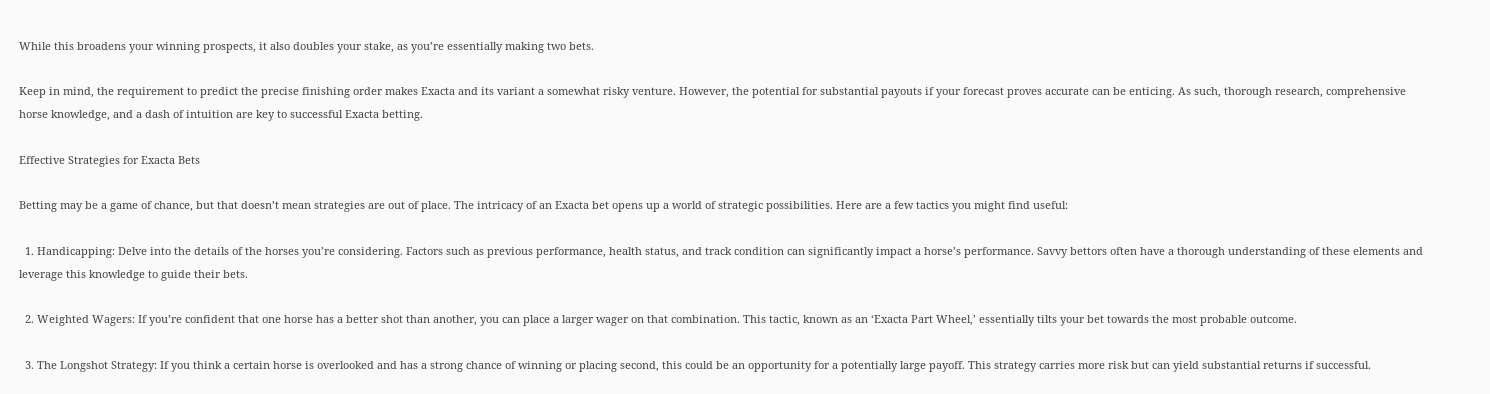While this broadens your winning prospects, it also doubles your stake, as you’re essentially making two bets.

Keep in mind, the requirement to predict the precise finishing order makes Exacta and its variant a somewhat risky venture. However, the potential for substantial payouts if your forecast proves accurate can be enticing. As such, thorough research, comprehensive horse knowledge, and a dash of intuition are key to successful Exacta betting.

Effective Strategies for Exacta Bets

Betting may be a game of chance, but that doesn’t mean strategies are out of place. The intricacy of an Exacta bet opens up a world of strategic possibilities. Here are a few tactics you might find useful:

  1. Handicapping: Delve into the details of the horses you’re considering. Factors such as previous performance, health status, and track condition can significantly impact a horse’s performance. Savvy bettors often have a thorough understanding of these elements and leverage this knowledge to guide their bets.

  2. Weighted Wagers: If you’re confident that one horse has a better shot than another, you can place a larger wager on that combination. This tactic, known as an ‘Exacta Part Wheel,’ essentially tilts your bet towards the most probable outcome.

  3. The Longshot Strategy: If you think a certain horse is overlooked and has a strong chance of winning or placing second, this could be an opportunity for a potentially large payoff. This strategy carries more risk but can yield substantial returns if successful.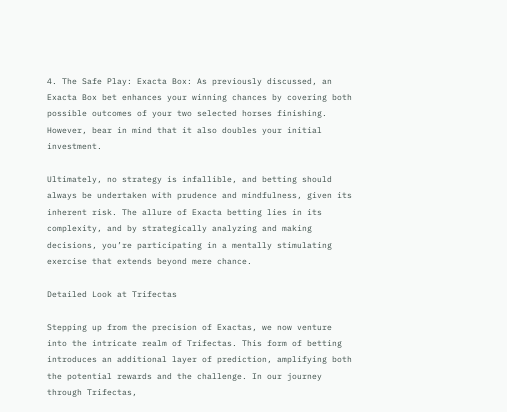4. The Safe Play: Exacta Box: As previously discussed, an Exacta Box bet enhances your winning chances by covering both possible outcomes of your two selected horses finishing. However, bear in mind that it also doubles your initial investment.

Ultimately, no strategy is infallible, and betting should always be undertaken with prudence and mindfulness, given its inherent risk. The allure of Exacta betting lies in its complexity, and by strategically analyzing and making decisions, you’re participating in a mentally stimulating exercise that extends beyond mere chance.

Detailed Look at Trifectas

Stepping up from the precision of Exactas, we now venture into the intricate realm of Trifectas. This form of betting introduces an additional layer of prediction, amplifying both the potential rewards and the challenge. In our journey through Trifectas,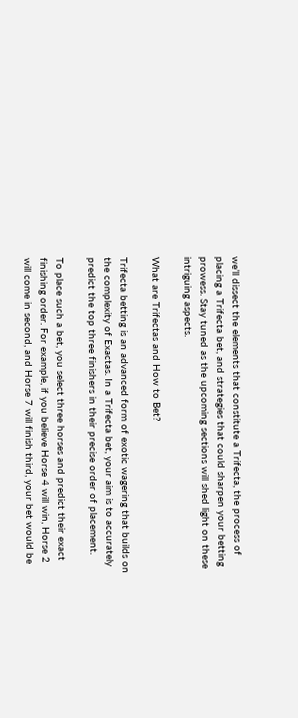we’ll dissect the elements that constitute a Trifecta, the process of placing a Trifecta bet, and strategies that could sharpen your betting prowess. Stay tuned as the upcoming sections will shed light on these intriguing aspects.

What are Trifectas and How to Bet?

Trifecta betting is an advanced form of exotic wagering that builds on the complexity of Exactas. In a Trifecta bet, your aim is to accurately predict the top three finishers in their precise order of placement.

To place such a bet, you select three horses and predict their exact finishing order. For example, if you believe Horse 4 will win, Horse 2 will come in second, and Horse 7 will finish third, your bet would be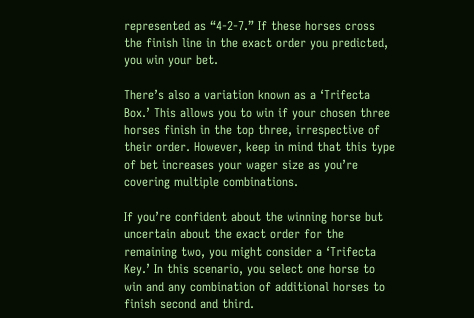represented as “4-2-7.” If these horses cross the finish line in the exact order you predicted, you win your bet.

There’s also a variation known as a ‘Trifecta Box.’ This allows you to win if your chosen three horses finish in the top three, irrespective of their order. However, keep in mind that this type of bet increases your wager size as you’re covering multiple combinations.

If you’re confident about the winning horse but uncertain about the exact order for the remaining two, you might consider a ‘Trifecta Key.’ In this scenario, you select one horse to win and any combination of additional horses to finish second and third.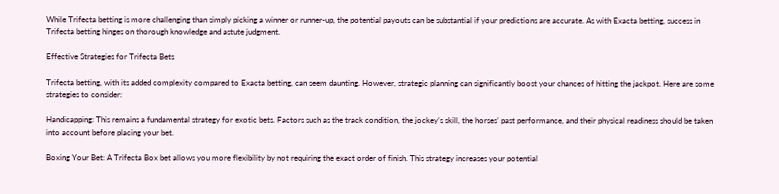While Trifecta betting is more challenging than simply picking a winner or runner-up, the potential payouts can be substantial if your predictions are accurate. As with Exacta betting, success in Trifecta betting hinges on thorough knowledge and astute judgment.

Effective Strategies for Trifecta Bets

Trifecta betting, with its added complexity compared to Exacta betting, can seem daunting. However, strategic planning can significantly boost your chances of hitting the jackpot. Here are some strategies to consider:

Handicapping: This remains a fundamental strategy for exotic bets. Factors such as the track condition, the jockey’s skill, the horses’ past performance, and their physical readiness should be taken into account before placing your bet.

Boxing Your Bet: A Trifecta Box bet allows you more flexibility by not requiring the exact order of finish. This strategy increases your potential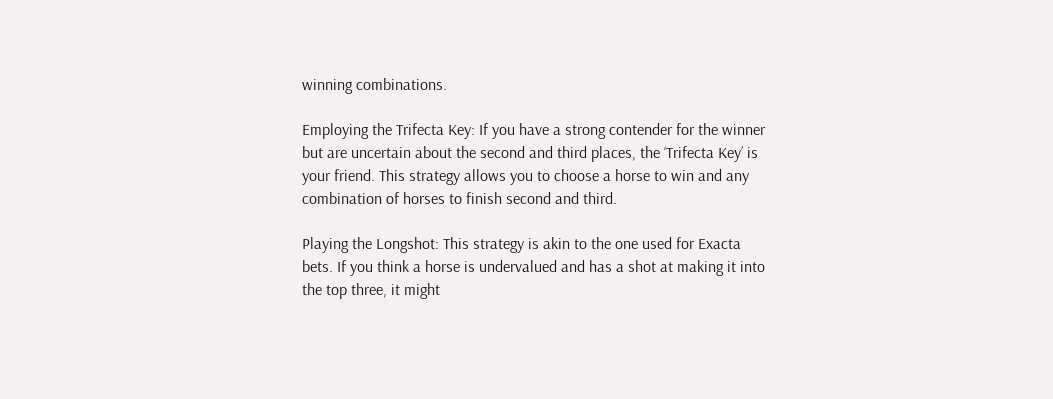winning combinations.

Employing the Trifecta Key: If you have a strong contender for the winner but are uncertain about the second and third places, the ‘Trifecta Key’ is your friend. This strategy allows you to choose a horse to win and any combination of horses to finish second and third.

Playing the Longshot: This strategy is akin to the one used for Exacta bets. If you think a horse is undervalued and has a shot at making it into the top three, it might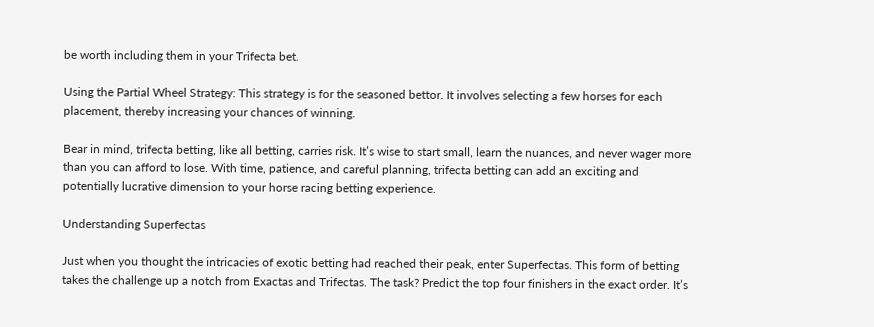be worth including them in your Trifecta bet.

Using the Partial Wheel Strategy: This strategy is for the seasoned bettor. It involves selecting a few horses for each placement, thereby increasing your chances of winning.

Bear in mind, trifecta betting, like all betting, carries risk. It’s wise to start small, learn the nuances, and never wager more than you can afford to lose. With time, patience, and careful planning, trifecta betting can add an exciting and potentially lucrative dimension to your horse racing betting experience.

Understanding Superfectas

Just when you thought the intricacies of exotic betting had reached their peak, enter Superfectas. This form of betting takes the challenge up a notch from Exactas and Trifectas. The task? Predict the top four finishers in the exact order. It’s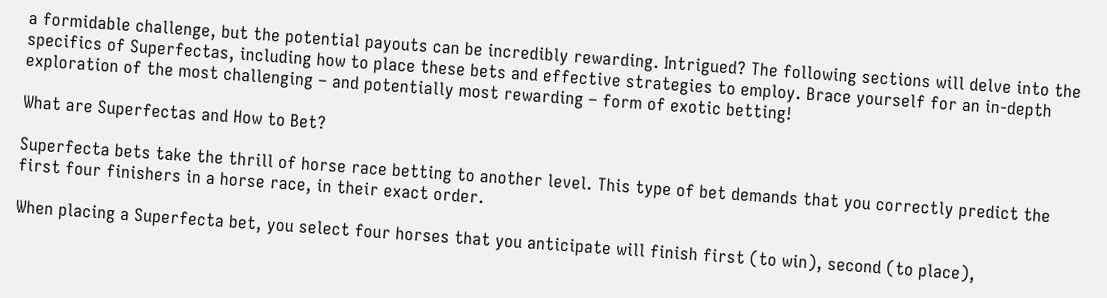a formidable challenge, but the potential payouts can be incredibly rewarding. Intrigued? The following sections will delve into the specifics of Superfectas, including how to place these bets and effective strategies to employ. Brace yourself for an in-depth exploration of the most challenging – and potentially most rewarding – form of exotic betting!

What are Superfectas and How to Bet?

Superfecta bets take the thrill of horse race betting to another level. This type of bet demands that you correctly predict the first four finishers in a horse race, in their exact order.

When placing a Superfecta bet, you select four horses that you anticipate will finish first (to win), second (to place),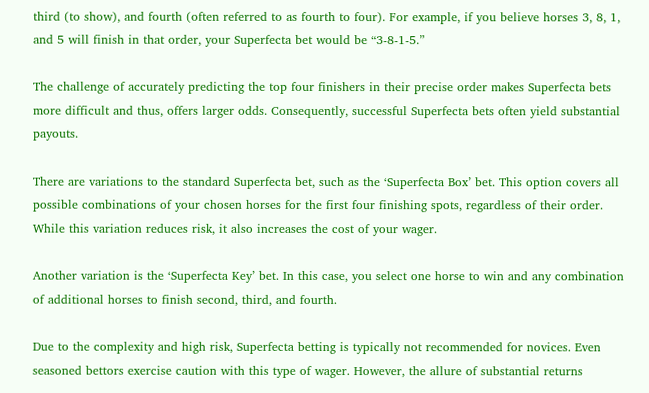third (to show), and fourth (often referred to as fourth to four). For example, if you believe horses 3, 8, 1, and 5 will finish in that order, your Superfecta bet would be “3-8-1-5.”

The challenge of accurately predicting the top four finishers in their precise order makes Superfecta bets more difficult and thus, offers larger odds. Consequently, successful Superfecta bets often yield substantial payouts.

There are variations to the standard Superfecta bet, such as the ‘Superfecta Box’ bet. This option covers all possible combinations of your chosen horses for the first four finishing spots, regardless of their order. While this variation reduces risk, it also increases the cost of your wager.

Another variation is the ‘Superfecta Key’ bet. In this case, you select one horse to win and any combination of additional horses to finish second, third, and fourth.

Due to the complexity and high risk, Superfecta betting is typically not recommended for novices. Even seasoned bettors exercise caution with this type of wager. However, the allure of substantial returns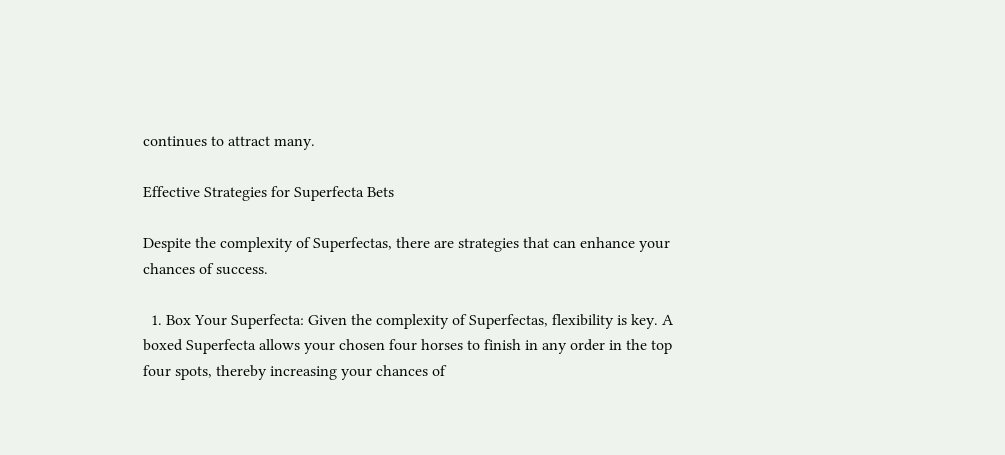continues to attract many.

Effective Strategies for Superfecta Bets

Despite the complexity of Superfectas, there are strategies that can enhance your chances of success.

  1. Box Your Superfecta: Given the complexity of Superfectas, flexibility is key. A boxed Superfecta allows your chosen four horses to finish in any order in the top four spots, thereby increasing your chances of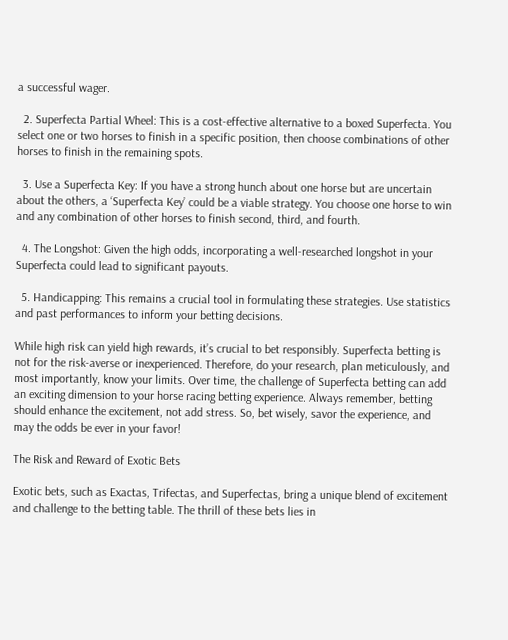a successful wager.

  2. Superfecta Partial Wheel: This is a cost-effective alternative to a boxed Superfecta. You select one or two horses to finish in a specific position, then choose combinations of other horses to finish in the remaining spots.

  3. Use a Superfecta Key: If you have a strong hunch about one horse but are uncertain about the others, a ‘Superfecta Key’ could be a viable strategy. You choose one horse to win and any combination of other horses to finish second, third, and fourth.

  4. The Longshot: Given the high odds, incorporating a well-researched longshot in your Superfecta could lead to significant payouts.

  5. Handicapping: This remains a crucial tool in formulating these strategies. Use statistics and past performances to inform your betting decisions.

While high risk can yield high rewards, it’s crucial to bet responsibly. Superfecta betting is not for the risk-averse or inexperienced. Therefore, do your research, plan meticulously, and most importantly, know your limits. Over time, the challenge of Superfecta betting can add an exciting dimension to your horse racing betting experience. Always remember, betting should enhance the excitement, not add stress. So, bet wisely, savor the experience, and may the odds be ever in your favor!

The Risk and Reward of Exotic Bets

Exotic bets, such as Exactas, Trifectas, and Superfectas, bring a unique blend of excitement and challenge to the betting table. The thrill of these bets lies in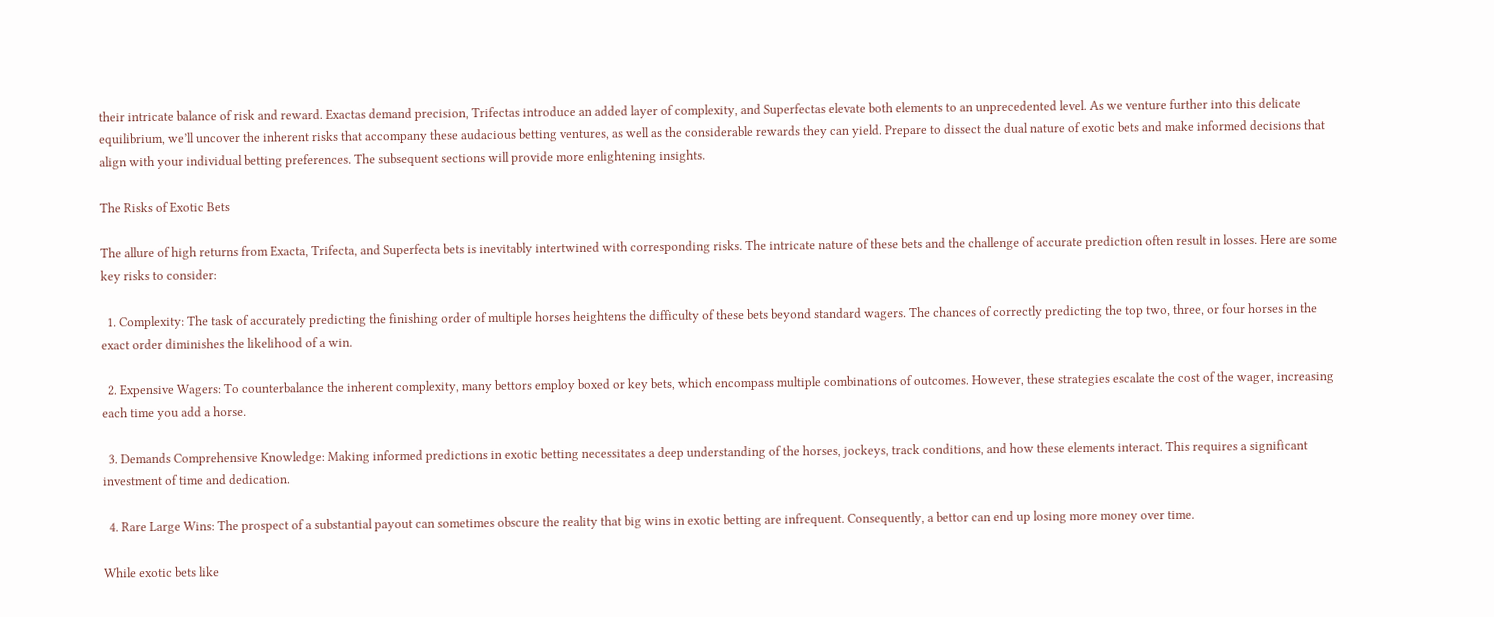their intricate balance of risk and reward. Exactas demand precision, Trifectas introduce an added layer of complexity, and Superfectas elevate both elements to an unprecedented level. As we venture further into this delicate equilibrium, we’ll uncover the inherent risks that accompany these audacious betting ventures, as well as the considerable rewards they can yield. Prepare to dissect the dual nature of exotic bets and make informed decisions that align with your individual betting preferences. The subsequent sections will provide more enlightening insights.

The Risks of Exotic Bets

The allure of high returns from Exacta, Trifecta, and Superfecta bets is inevitably intertwined with corresponding risks. The intricate nature of these bets and the challenge of accurate prediction often result in losses. Here are some key risks to consider:

  1. Complexity: The task of accurately predicting the finishing order of multiple horses heightens the difficulty of these bets beyond standard wagers. The chances of correctly predicting the top two, three, or four horses in the exact order diminishes the likelihood of a win.

  2. Expensive Wagers: To counterbalance the inherent complexity, many bettors employ boxed or key bets, which encompass multiple combinations of outcomes. However, these strategies escalate the cost of the wager, increasing each time you add a horse.

  3. Demands Comprehensive Knowledge: Making informed predictions in exotic betting necessitates a deep understanding of the horses, jockeys, track conditions, and how these elements interact. This requires a significant investment of time and dedication.

  4. Rare Large Wins: The prospect of a substantial payout can sometimes obscure the reality that big wins in exotic betting are infrequent. Consequently, a bettor can end up losing more money over time.

While exotic bets like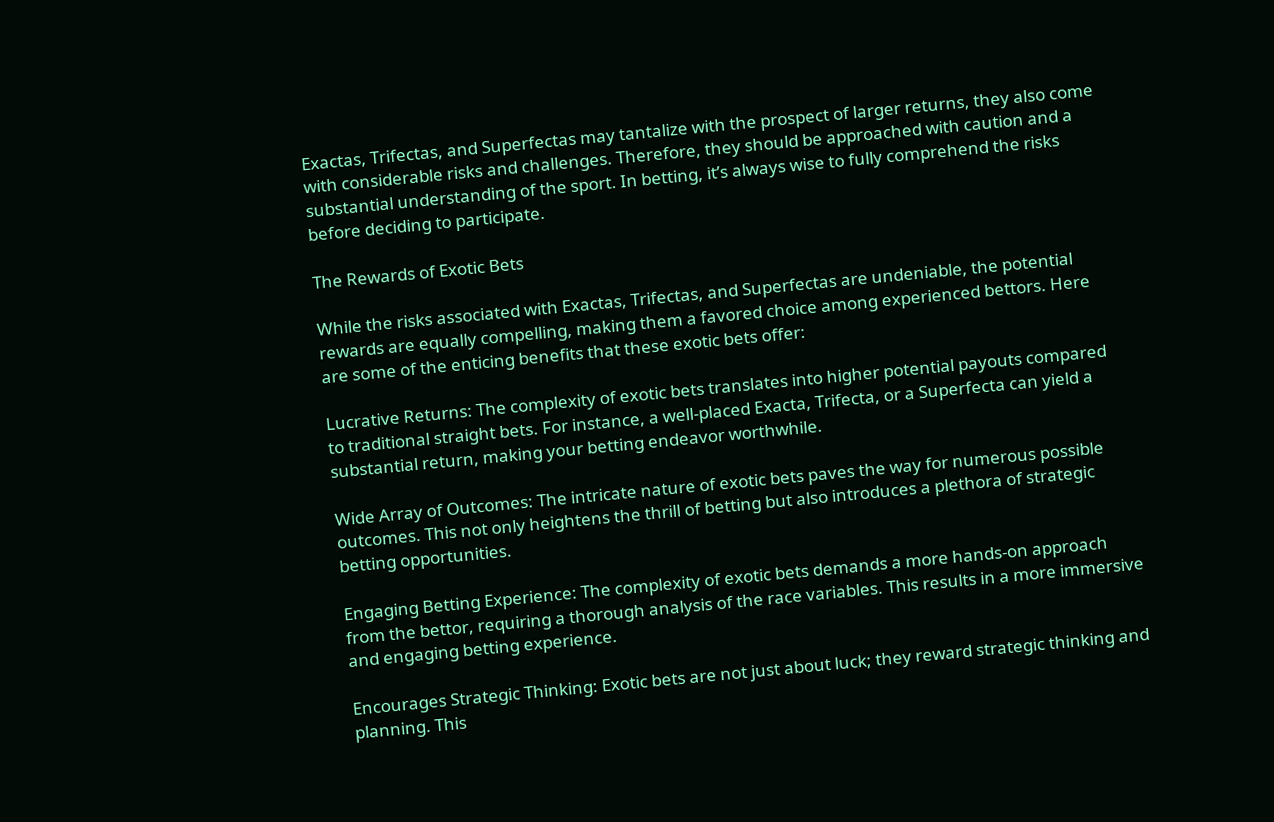Exactas, Trifectas, and Superfectas may tantalize with the prospect of larger returns, they also come with considerable risks and challenges. Therefore, they should be approached with caution and a substantial understanding of the sport. In betting, it’s always wise to fully comprehend the risks before deciding to participate.

The Rewards of Exotic Bets

While the risks associated with Exactas, Trifectas, and Superfectas are undeniable, the potential rewards are equally compelling, making them a favored choice among experienced bettors. Here are some of the enticing benefits that these exotic bets offer:

Lucrative Returns: The complexity of exotic bets translates into higher potential payouts compared to traditional straight bets. For instance, a well-placed Exacta, Trifecta, or a Superfecta can yield a substantial return, making your betting endeavor worthwhile.

Wide Array of Outcomes: The intricate nature of exotic bets paves the way for numerous possible outcomes. This not only heightens the thrill of betting but also introduces a plethora of strategic betting opportunities.

Engaging Betting Experience: The complexity of exotic bets demands a more hands-on approach from the bettor, requiring a thorough analysis of the race variables. This results in a more immersive and engaging betting experience.

Encourages Strategic Thinking: Exotic bets are not just about luck; they reward strategic thinking and planning. This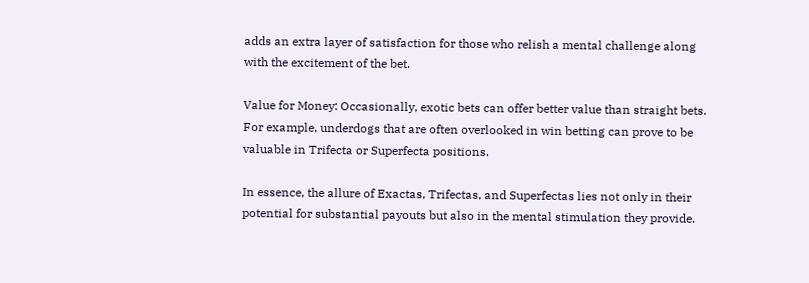adds an extra layer of satisfaction for those who relish a mental challenge along with the excitement of the bet.

Value for Money: Occasionally, exotic bets can offer better value than straight bets. For example, underdogs that are often overlooked in win betting can prove to be valuable in Trifecta or Superfecta positions.

In essence, the allure of Exactas, Trifectas, and Superfectas lies not only in their potential for substantial payouts but also in the mental stimulation they provide.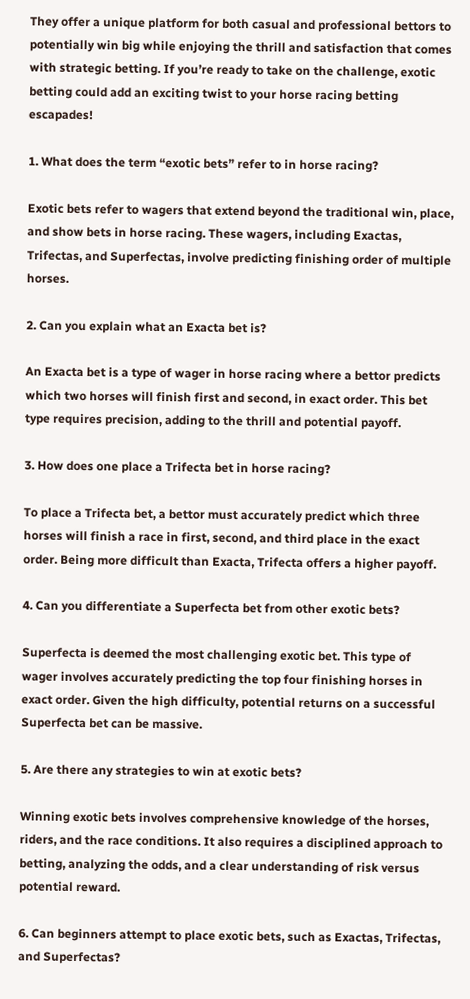They offer a unique platform for both casual and professional bettors to potentially win big while enjoying the thrill and satisfaction that comes with strategic betting. If you’re ready to take on the challenge, exotic betting could add an exciting twist to your horse racing betting escapades!

1. What does the term “exotic bets” refer to in horse racing?

Exotic bets refer to wagers that extend beyond the traditional win, place, and show bets in horse racing. These wagers, including Exactas, Trifectas, and Superfectas, involve predicting finishing order of multiple horses.

2. Can you explain what an Exacta bet is?

An Exacta bet is a type of wager in horse racing where a bettor predicts which two horses will finish first and second, in exact order. This bet type requires precision, adding to the thrill and potential payoff.

3. How does one place a Trifecta bet in horse racing?

To place a Trifecta bet, a bettor must accurately predict which three horses will finish a race in first, second, and third place in the exact order. Being more difficult than Exacta, Trifecta offers a higher payoff.

4. Can you differentiate a Superfecta bet from other exotic bets?

Superfecta is deemed the most challenging exotic bet. This type of wager involves accurately predicting the top four finishing horses in exact order. Given the high difficulty, potential returns on a successful Superfecta bet can be massive.

5. Are there any strategies to win at exotic bets?

Winning exotic bets involves comprehensive knowledge of the horses, riders, and the race conditions. It also requires a disciplined approach to betting, analyzing the odds, and a clear understanding of risk versus potential reward.

6. Can beginners attempt to place exotic bets, such as Exactas, Trifectas, and Superfectas?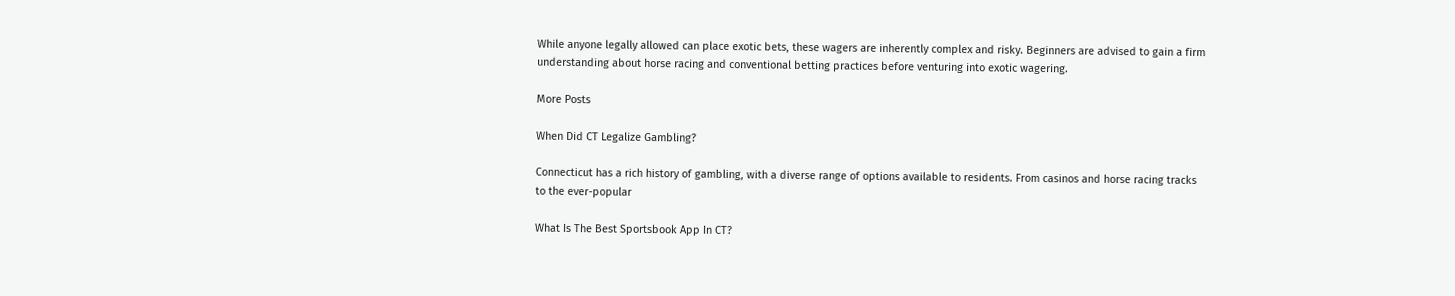While anyone legally allowed can place exotic bets, these wagers are inherently complex and risky. Beginners are advised to gain a firm understanding about horse racing and conventional betting practices before venturing into exotic wagering.

More Posts

When Did CT Legalize Gambling?

Connecticut has a rich history of gambling, with a diverse range of options available to residents. From casinos and horse racing tracks to the ever-popular

What Is The Best Sportsbook App In CT?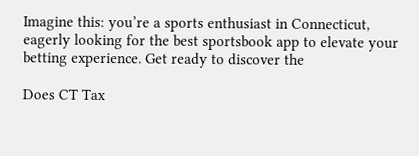Imagine this: you’re a sports enthusiast in Connecticut, eagerly looking for the best sportsbook app to elevate your betting experience. Get ready to discover the

Does CT Tax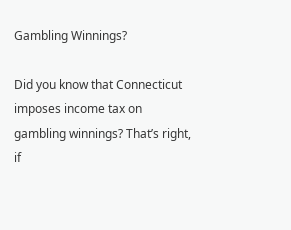Gambling Winnings?

Did you know that Connecticut imposes income tax on gambling winnings? That’s right, if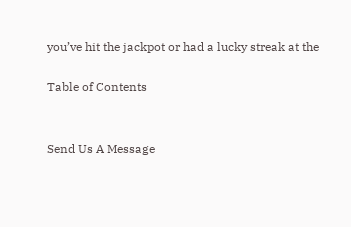you’ve hit the jackpot or had a lucky streak at the

Table of Contents


Send Us A Message